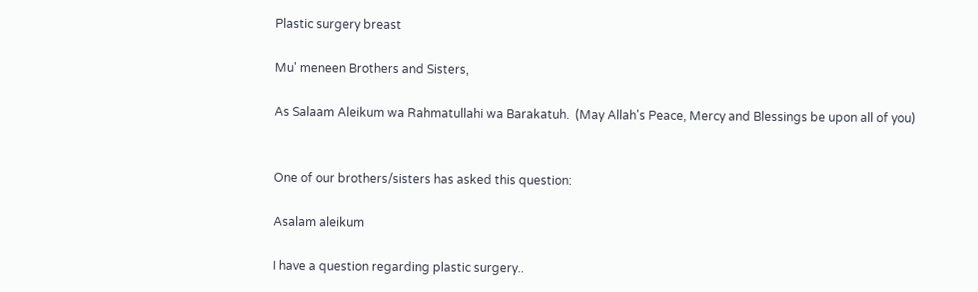Plastic surgery breast

Mu' meneen Brothers and Sisters,

As Salaam Aleikum wa Rahmatullahi wa Barakatuh.  (May Allah's Peace, Mercy and Blessings be upon all of you)


One of our brothers/sisters has asked this question:

Asalam aleikum

I have a question regarding plastic surgery..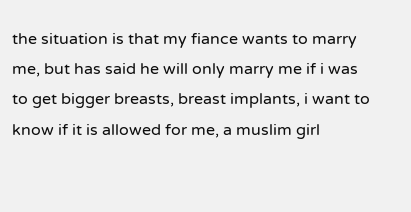the situation is that my fiance wants to marry me, but has said he will only marry me if i was to get bigger breasts, breast implants, i want to know if it is allowed for me, a muslim girl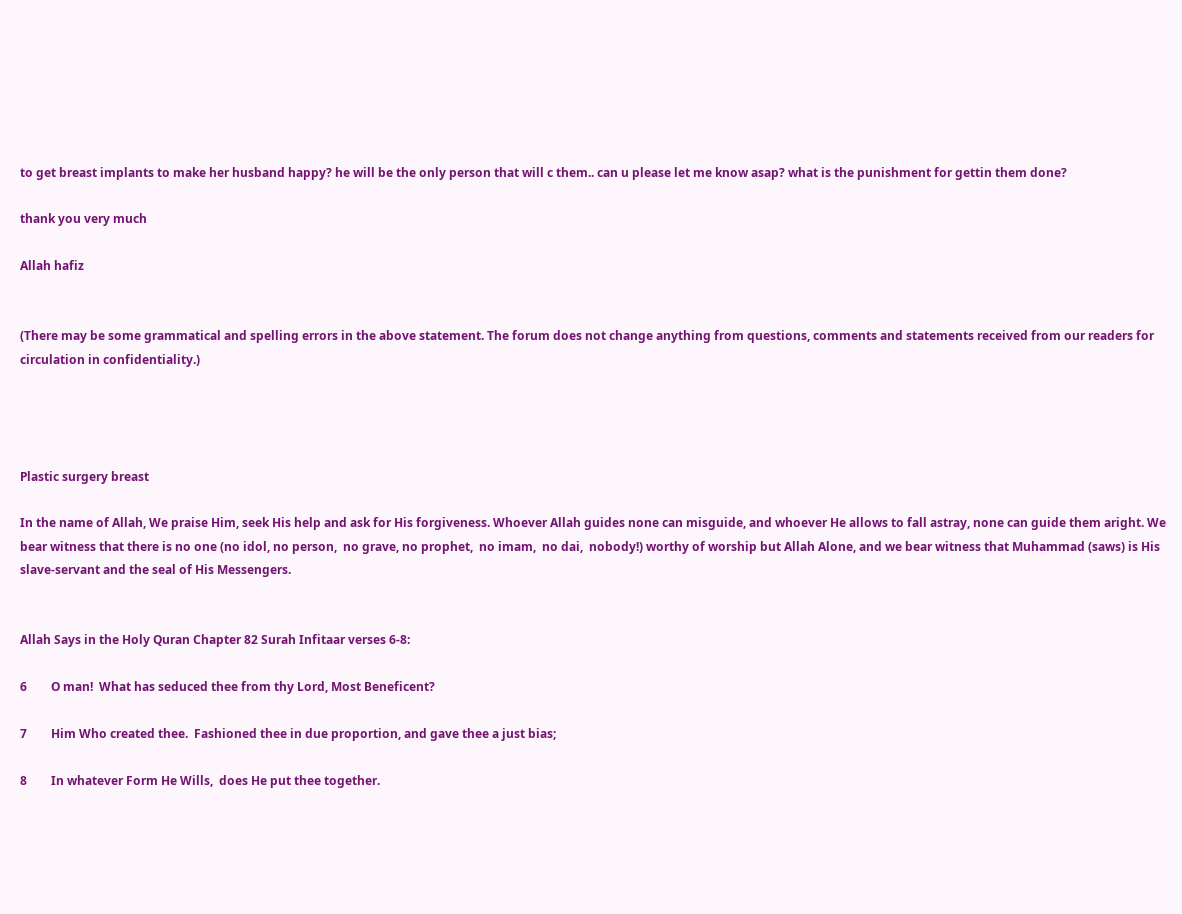to get breast implants to make her husband happy? he will be the only person that will c them.. can u please let me know asap? what is the punishment for gettin them done?

thank you very much

Allah hafiz


(There may be some grammatical and spelling errors in the above statement. The forum does not change anything from questions, comments and statements received from our readers for circulation in confidentiality.)




Plastic surgery breast

In the name of Allah, We praise Him, seek His help and ask for His forgiveness. Whoever Allah guides none can misguide, and whoever He allows to fall astray, none can guide them aright. We bear witness that there is no one (no idol, no person,  no grave, no prophet,  no imam,  no dai,  nobody!) worthy of worship but Allah Alone, and we bear witness that Muhammad (saws) is His slave-servant and the seal of His Messengers.


Allah Says in the Holy Quran Chapter 82 Surah Infitaar verses 6-8:

6        O man!  What has seduced thee from thy Lord, Most Beneficent?

7        Him Who created thee.  Fashioned thee in due proportion, and gave thee a just bias;

8        In whatever Form He Wills,  does He put thee together.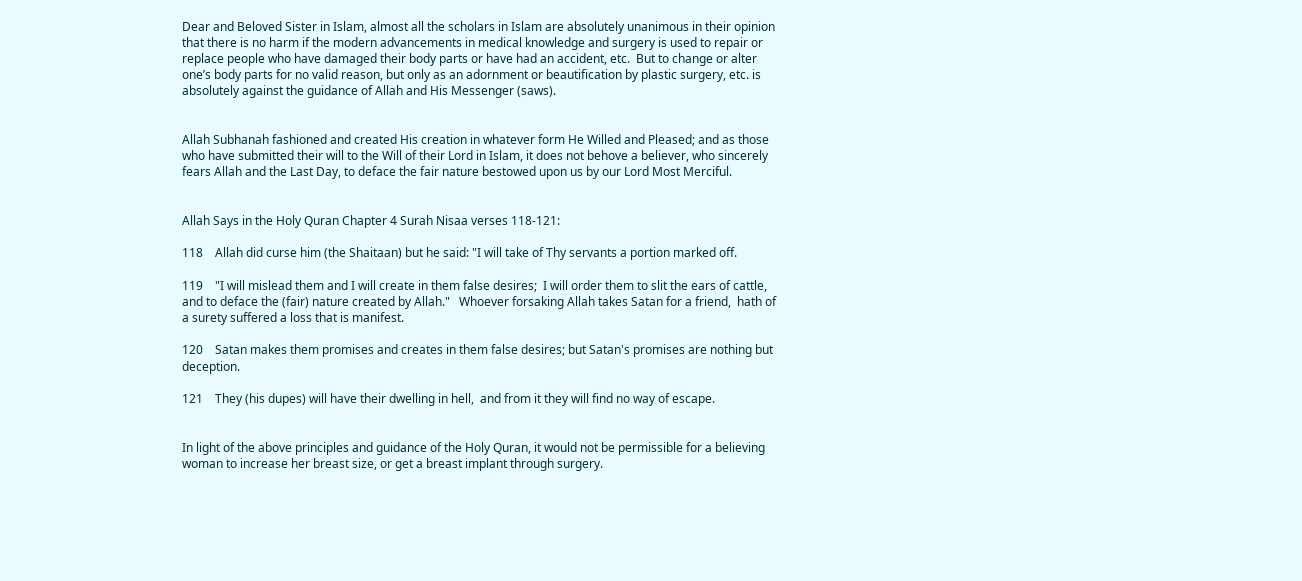Dear and Beloved Sister in Islam, almost all the scholars in Islam are absolutely unanimous in their opinion that there is no harm if the modern advancements in medical knowledge and surgery is used to repair or replace people who have damaged their body parts or have had an accident, etc.  But to change or alter one’s body parts for no valid reason, but only as an adornment or beautification by plastic surgery, etc. is absolutely against the guidance of Allah and His Messenger (saws).


Allah Subhanah fashioned and created His creation in whatever form He Willed and Pleased; and as those who have submitted their will to the Will of their Lord in Islam, it does not behove a believer, who sincerely fears Allah and the Last Day, to deface the fair nature bestowed upon us by our Lord Most Merciful.


Allah Says in the Holy Quran Chapter 4 Surah Nisaa verses 118-121:

118    Allah did curse him (the Shaitaan) but he said: "I will take of Thy servants a portion marked off.

119    "I will mislead them and I will create in them false desires;  I will order them to slit the ears of cattle,  and to deface the (fair) nature created by Allah."   Whoever forsaking Allah takes Satan for a friend,  hath of a surety suffered a loss that is manifest.

120    Satan makes them promises and creates in them false desires; but Satan's promises are nothing but deception.

121    They (his dupes) will have their dwelling in hell,  and from it they will find no way of escape.


In light of the above principles and guidance of the Holy Quran, it would not be permissible for a believing woman to increase her breast size, or get a breast implant through surgery.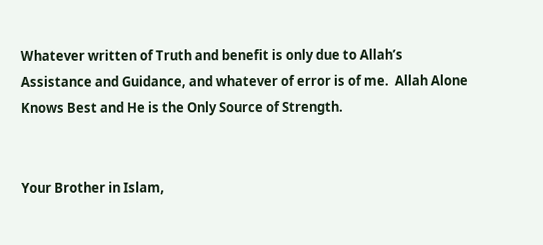Whatever written of Truth and benefit is only due to Allah’s Assistance and Guidance, and whatever of error is of me.  Allah Alone Knows Best and He is the Only Source of Strength.


Your Brother in Islam,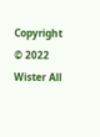Copyright © 2022 Wister All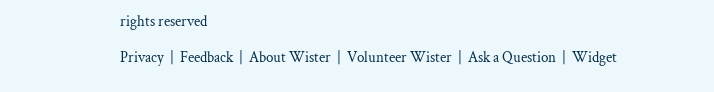rights reserved

Privacy  |  Feedback  |  About Wister  |  Volunteer Wister  |  Ask a Question  |  Widget